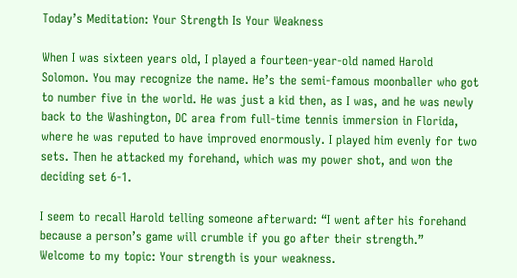Today’s Meditation: Your Strength Is Your Weakness

When I was sixteen years old, I played a fourteen-year-old named Harold Solomon. You may recognize the name. He’s the semi-famous moonballer who got to number five in the world. He was just a kid then, as I was, and he was newly back to the Washington, DC area from full-time tennis immersion in Florida, where he was reputed to have improved enormously. I played him evenly for two sets. Then he attacked my forehand, which was my power shot, and won the deciding set 6-1.

I seem to recall Harold telling someone afterward: “I went after his forehand because a person’s game will crumble if you go after their strength.”
Welcome to my topic: Your strength is your weakness.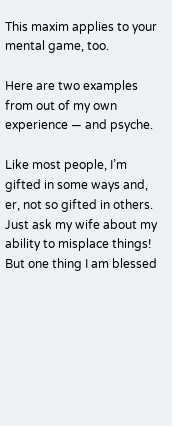This maxim applies to your mental game, too.

Here are two examples from out of my own experience — and psyche.

Like most people, I’m gifted in some ways and, er, not so gifted in others. Just ask my wife about my ability to misplace things! But one thing I am blessed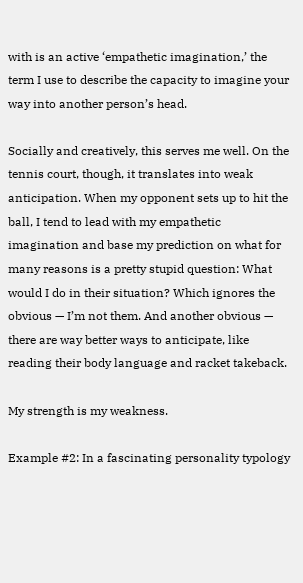with is an active ‘empathetic imagination,’ the term I use to describe the capacity to imagine your way into another person’s head.

Socially and creatively, this serves me well. On the tennis court, though, it translates into weak anticipation. When my opponent sets up to hit the ball, I tend to lead with my empathetic imagination and base my prediction on what for many reasons is a pretty stupid question: What would I do in their situation? Which ignores the obvious — I’m not them. And another obvious — there are way better ways to anticipate, like reading their body language and racket takeback.

My strength is my weakness.

Example #2: In a fascinating personality typology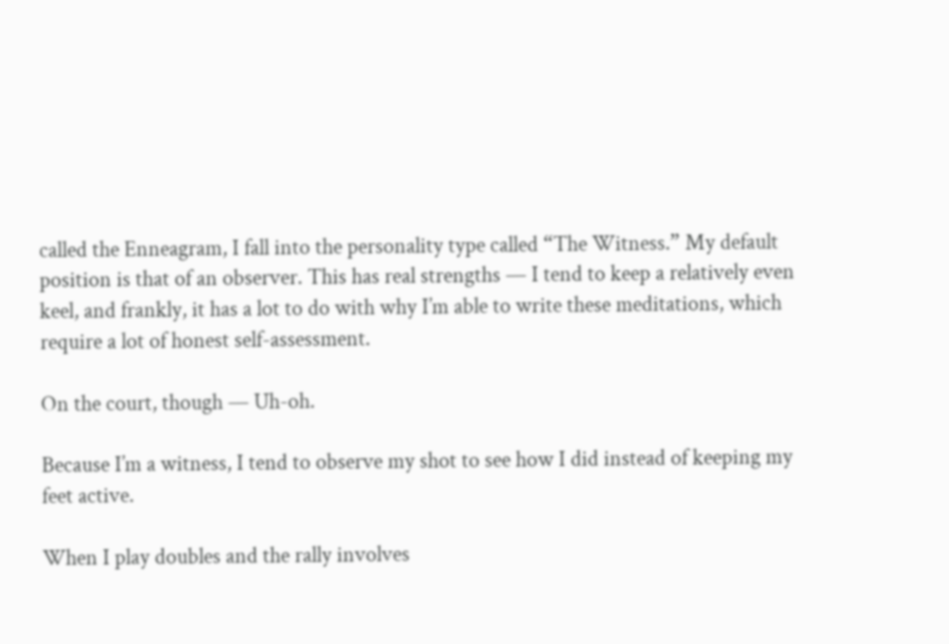called the Enneagram, I fall into the personality type called “The Witness.” My default position is that of an observer. This has real strengths — I tend to keep a relatively even keel, and frankly, it has a lot to do with why I’m able to write these meditations, which require a lot of honest self-assessment.

On the court, though — Uh-oh.

Because I’m a witness, I tend to observe my shot to see how I did instead of keeping my feet active.

When I play doubles and the rally involves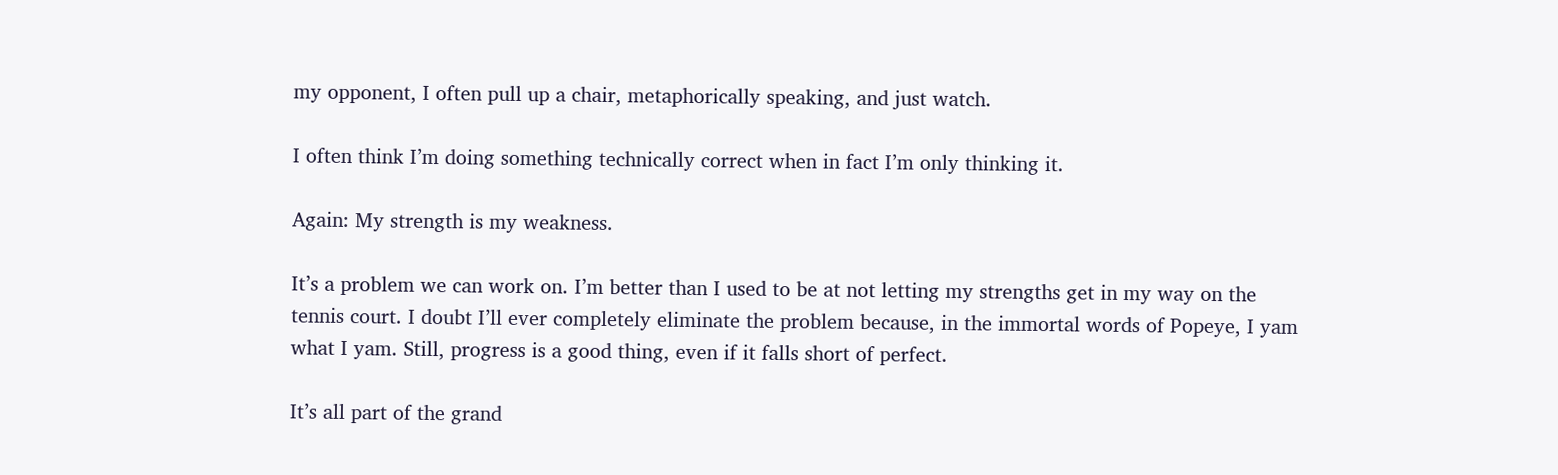my opponent, I often pull up a chair, metaphorically speaking, and just watch.

I often think I’m doing something technically correct when in fact I’m only thinking it.

Again: My strength is my weakness.

It’s a problem we can work on. I’m better than I used to be at not letting my strengths get in my way on the tennis court. I doubt I’ll ever completely eliminate the problem because, in the immortal words of Popeye, I yam what I yam. Still, progress is a good thing, even if it falls short of perfect.

It’s all part of the grand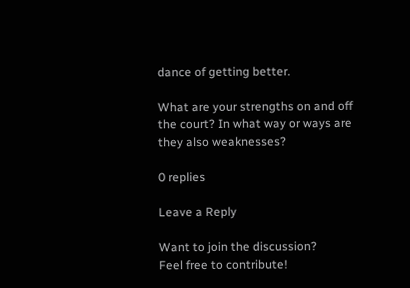dance of getting better.

What are your strengths on and off the court? In what way or ways are they also weaknesses?

0 replies

Leave a Reply

Want to join the discussion?
Feel free to contribute!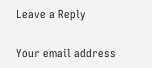Leave a Reply

Your email address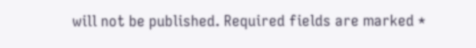will not be published. Required fields are marked *